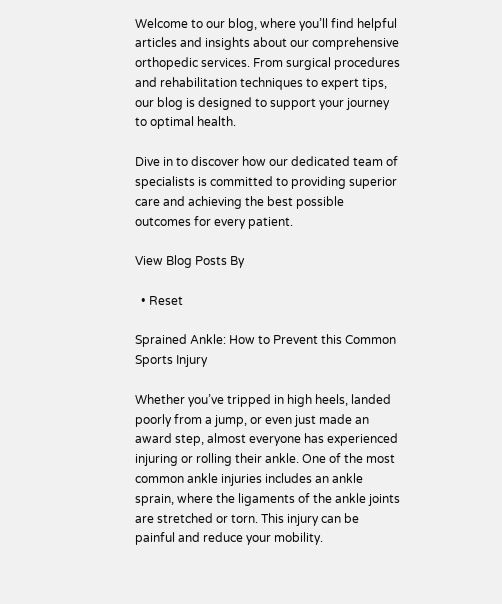Welcome to our blog, where you’ll find helpful articles and insights about our comprehensive orthopedic services. From surgical procedures and rehabilitation techniques to expert tips, our blog is designed to support your journey to optimal health.

Dive in to discover how our dedicated team of specialists is committed to providing superior care and achieving the best possible outcomes for every patient.

View Blog Posts By

  • Reset

Sprained Ankle: How to Prevent this Common Sports Injury

Whether you’ve tripped in high heels, landed poorly from a jump, or even just made an award step, almost everyone has experienced injuring or rolling their ankle. One of the most common ankle injuries includes an ankle sprain, where the ligaments of the ankle joints are stretched or torn. This injury can be painful and reduce your mobility.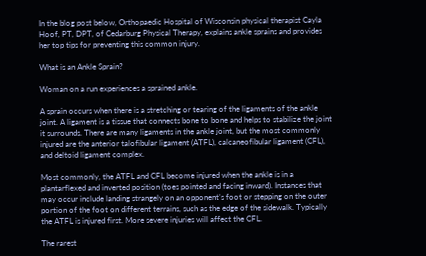In the blog post below, Orthopaedic Hospital of Wisconsin physical therapist Cayla Hoof, PT, DPT, of Cedarburg Physical Therapy, explains ankle sprains and provides her top tips for preventing this common injury.

What is an Ankle Sprain?

Woman on a run experiences a sprained ankle.

A sprain occurs when there is a stretching or tearing of the ligaments of the ankle joint. A ligament is a tissue that connects bone to bone and helps to stabilize the joint it surrounds. There are many ligaments in the ankle joint, but the most commonly injured are the anterior talofibular ligament (ATFL), calcaneofibular ligament (CFL), and deltoid ligament complex.

Most commonly, the ATFL and CFL become injured when the ankle is in a plantarflexed and inverted position (toes pointed and facing inward). Instances that may occur include landing strangely on an opponent’s foot or stepping on the outer portion of the foot on different terrains, such as the edge of the sidewalk. Typically the ATFL is injured first. More severe injuries will affect the CFL.

The rarest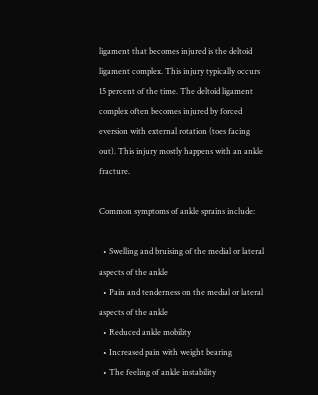ligament that becomes injured is the deltoid ligament complex. This injury typically occurs 15 percent of the time. The deltoid ligament complex often becomes injured by forced eversion with external rotation (toes facing out). This injury mostly happens with an ankle fracture.

Common symptoms of ankle sprains include:

  • Swelling and bruising of the medial or lateral aspects of the ankle
  • Pain and tenderness on the medial or lateral aspects of the ankle
  • Reduced ankle mobility
  • Increased pain with weight bearing
  • The feeling of ankle instability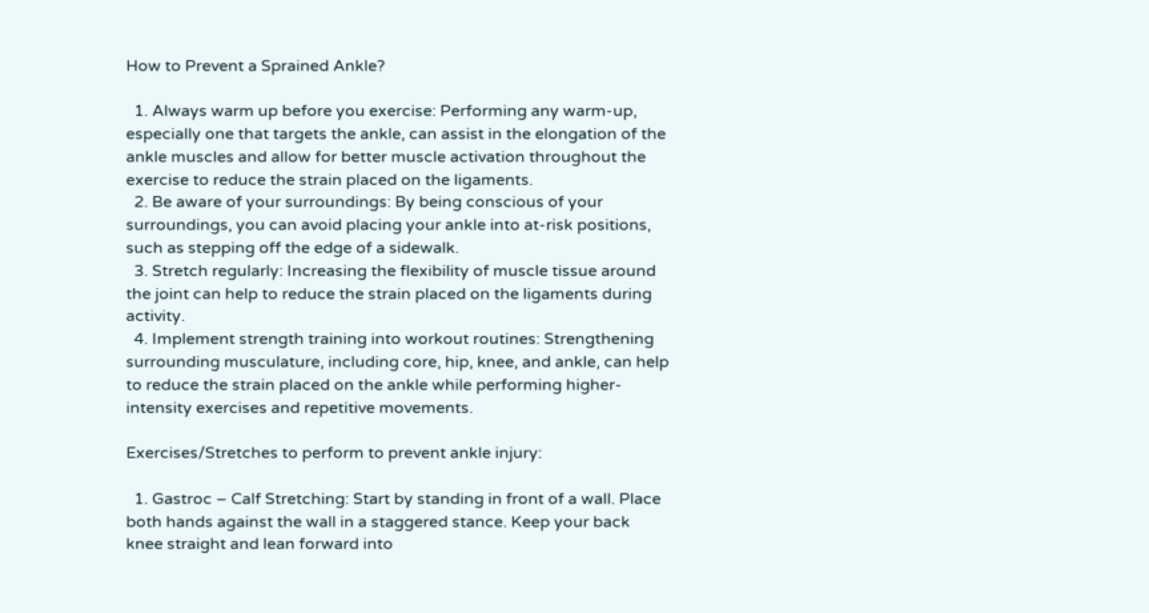How to Prevent a Sprained Ankle?

  1. Always warm up before you exercise: Performing any warm-up, especially one that targets the ankle, can assist in the elongation of the ankle muscles and allow for better muscle activation throughout the exercise to reduce the strain placed on the ligaments.
  2. Be aware of your surroundings: By being conscious of your surroundings, you can avoid placing your ankle into at-risk positions, such as stepping off the edge of a sidewalk.
  3. Stretch regularly: Increasing the flexibility of muscle tissue around the joint can help to reduce the strain placed on the ligaments during activity.
  4. Implement strength training into workout routines: Strengthening surrounding musculature, including core, hip, knee, and ankle, can help to reduce the strain placed on the ankle while performing higher-intensity exercises and repetitive movements.

Exercises/Stretches to perform to prevent ankle injury:

  1. Gastroc – Calf Stretching: Start by standing in front of a wall. Place both hands against the wall in a staggered stance. Keep your back knee straight and lean forward into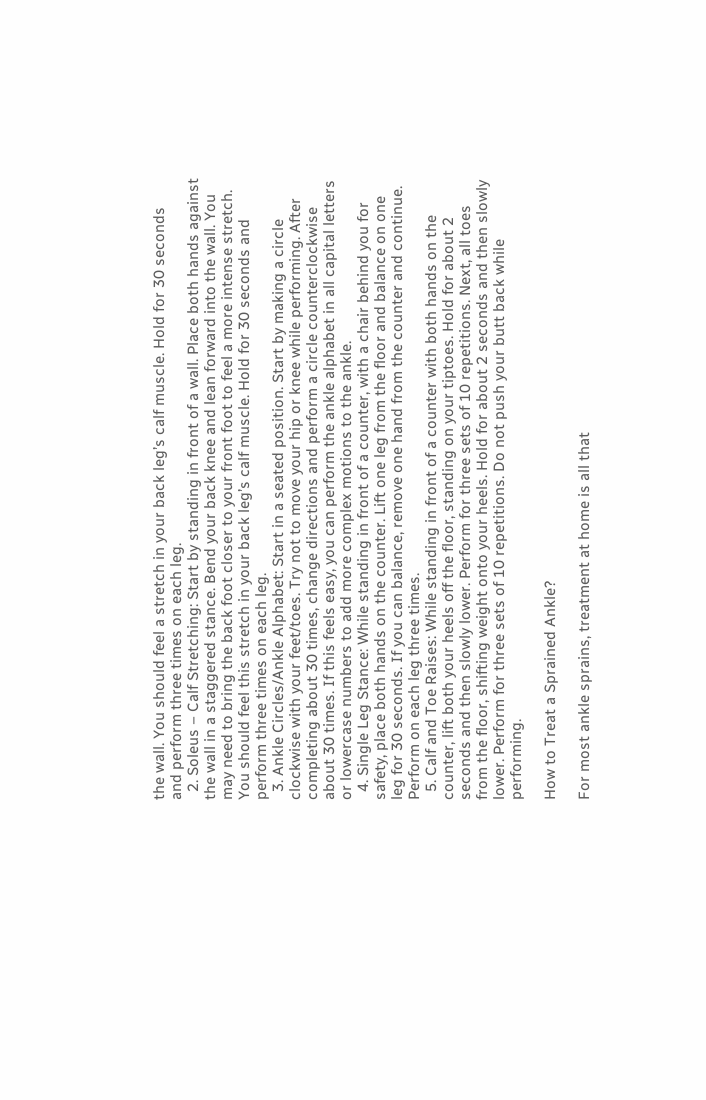the wall. You should feel a stretch in your back leg’s calf muscle. Hold for 30 seconds and perform three times on each leg.
  2. Soleus – Calf Stretching: Start by standing in front of a wall. Place both hands against the wall in a staggered stance. Bend your back knee and lean forward into the wall. You may need to bring the back foot closer to your front foot to feel a more intense stretch. You should feel this stretch in your back leg’s calf muscle. Hold for 30 seconds and perform three times on each leg.
  3. Ankle Circles/Ankle Alphabet: Start in a seated position. Start by making a circle clockwise with your feet/toes. Try not to move your hip or knee while performing. After completing about 30 times, change directions and perform a circle counterclockwise about 30 times. If this feels easy, you can perform the ankle alphabet in all capital letters or lowercase numbers to add more complex motions to the ankle.
  4. Single Leg Stance: While standing in front of a counter, with a chair behind you for safety, place both hands on the counter. Lift one leg from the floor and balance on one leg for 30 seconds. If you can balance, remove one hand from the counter and continue. Perform on each leg three times.
  5. Calf and Toe Raises: While standing in front of a counter with both hands on the counter, lift both your heels off the floor, standing on your tiptoes. Hold for about 2 seconds and then slowly lower. Perform for three sets of 10 repetitions. Next, all toes from the floor, shifting weight onto your heels. Hold for about 2 seconds and then slowly lower. Perform for three sets of 10 repetitions. Do not push your butt back while performing.

How to Treat a Sprained Ankle?

For most ankle sprains, treatment at home is all that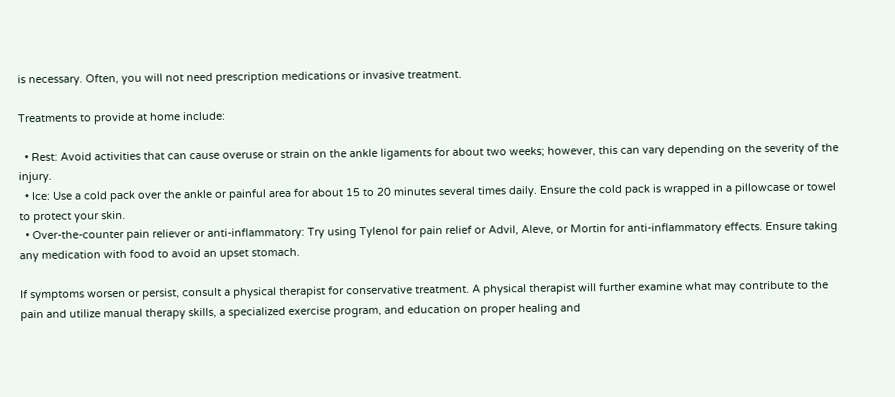is necessary. Often, you will not need prescription medications or invasive treatment.

Treatments to provide at home include:

  • Rest: Avoid activities that can cause overuse or strain on the ankle ligaments for about two weeks; however, this can vary depending on the severity of the injury.
  • Ice: Use a cold pack over the ankle or painful area for about 15 to 20 minutes several times daily. Ensure the cold pack is wrapped in a pillowcase or towel to protect your skin.
  • Over-the-counter pain reliever or anti-inflammatory: Try using Tylenol for pain relief or Advil, Aleve, or Mortin for anti-inflammatory effects. Ensure taking any medication with food to avoid an upset stomach.

If symptoms worsen or persist, consult a physical therapist for conservative treatment. A physical therapist will further examine what may contribute to the pain and utilize manual therapy skills, a specialized exercise program, and education on proper healing and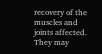recovery of the muscles and joints affected. They may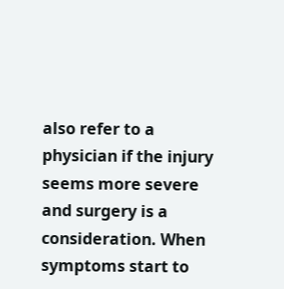also refer to a physician if the injury seems more severe and surgery is a consideration. When symptoms start to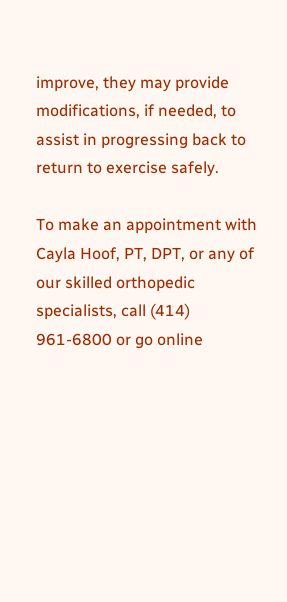improve, they may provide modifications, if needed, to assist in progressing back to return to exercise safely.

To make an appointment with Cayla Hoof, PT, DPT, or any of our skilled orthopedic specialists, call (414) 961-6800 or go online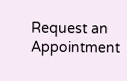Request an Appointment